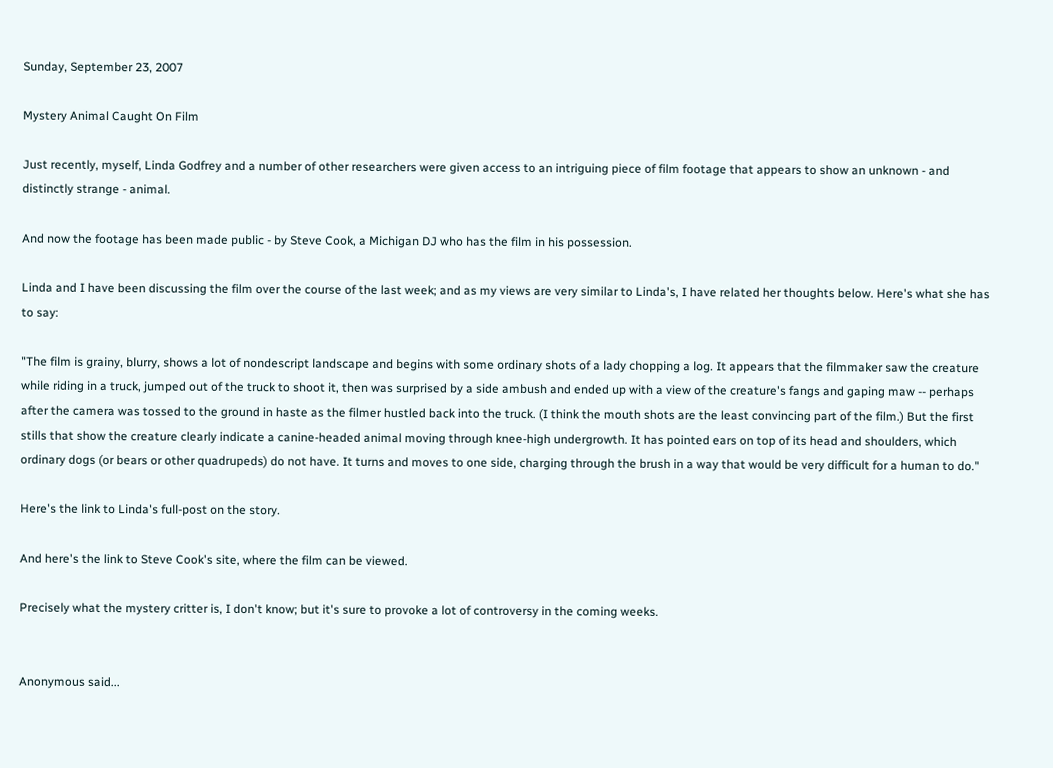Sunday, September 23, 2007

Mystery Animal Caught On Film

Just recently, myself, Linda Godfrey and a number of other researchers were given access to an intriguing piece of film footage that appears to show an unknown - and distinctly strange - animal.

And now the footage has been made public - by Steve Cook, a Michigan DJ who has the film in his possession.

Linda and I have been discussing the film over the course of the last week; and as my views are very similar to Linda's, I have related her thoughts below. Here's what she has to say:

"The film is grainy, blurry, shows a lot of nondescript landscape and begins with some ordinary shots of a lady chopping a log. It appears that the filmmaker saw the creature while riding in a truck, jumped out of the truck to shoot it, then was surprised by a side ambush and ended up with a view of the creature's fangs and gaping maw -- perhaps after the camera was tossed to the ground in haste as the filmer hustled back into the truck. (I think the mouth shots are the least convincing part of the film.) But the first stills that show the creature clearly indicate a canine-headed animal moving through knee-high undergrowth. It has pointed ears on top of its head and shoulders, which ordinary dogs (or bears or other quadrupeds) do not have. It turns and moves to one side, charging through the brush in a way that would be very difficult for a human to do."

Here's the link to Linda's full-post on the story.

And here's the link to Steve Cook's site, where the film can be viewed.

Precisely what the mystery critter is, I don't know; but it's sure to provoke a lot of controversy in the coming weeks.


Anonymous said...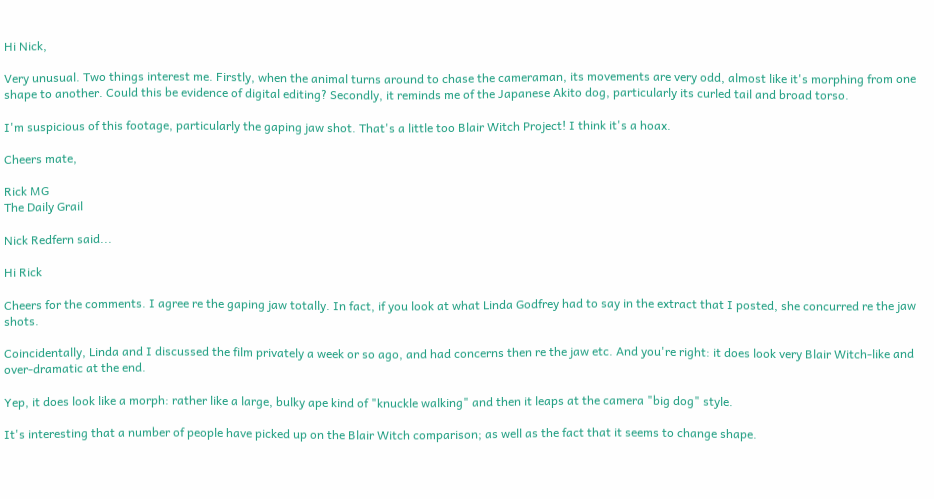Hi Nick,

Very unusual. Two things interest me. Firstly, when the animal turns around to chase the cameraman, its movements are very odd, almost like it's morphing from one shape to another. Could this be evidence of digital editing? Secondly, it reminds me of the Japanese Akito dog, particularly its curled tail and broad torso.

I'm suspicious of this footage, particularly the gaping jaw shot. That's a little too Blair Witch Project! I think it's a hoax.

Cheers mate,

Rick MG
The Daily Grail

Nick Redfern said...

Hi Rick

Cheers for the comments. I agree re the gaping jaw totally. In fact, if you look at what Linda Godfrey had to say in the extract that I posted, she concurred re the jaw shots.

Coincidentally, Linda and I discussed the film privately a week or so ago, and had concerns then re the jaw etc. And you're right: it does look very Blair Witch-like and over-dramatic at the end.

Yep, it does look like a morph: rather like a large, bulky ape kind of "knuckle walking" and then it leaps at the camera "big dog" style.

It's interesting that a number of people have picked up on the Blair Witch comparison; as well as the fact that it seems to change shape.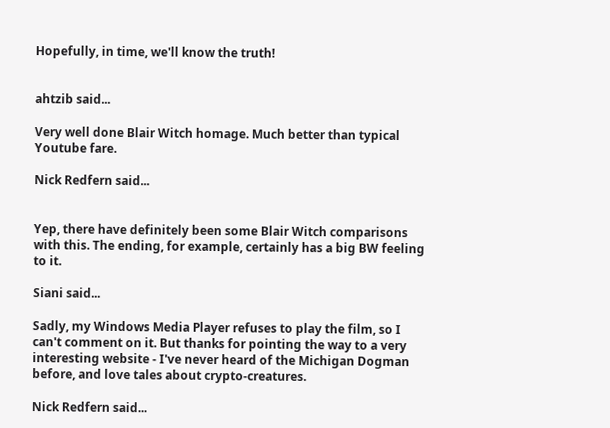Hopefully, in time, we'll know the truth!


ahtzib said...

Very well done Blair Witch homage. Much better than typical Youtube fare.

Nick Redfern said...


Yep, there have definitely been some Blair Witch comparisons with this. The ending, for example, certainly has a big BW feeling to it.

Siani said...

Sadly, my Windows Media Player refuses to play the film, so I can't comment on it. But thanks for pointing the way to a very interesting website - I've never heard of the Michigan Dogman before, and love tales about crypto-creatures.

Nick Redfern said...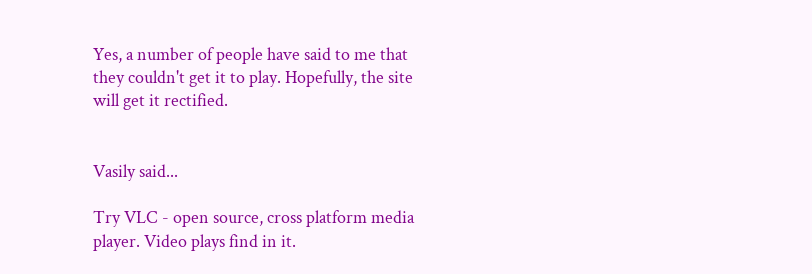Yes, a number of people have said to me that they couldn't get it to play. Hopefully, the site will get it rectified.


Vasily said...

Try VLC - open source, cross platform media player. Video plays find in it.